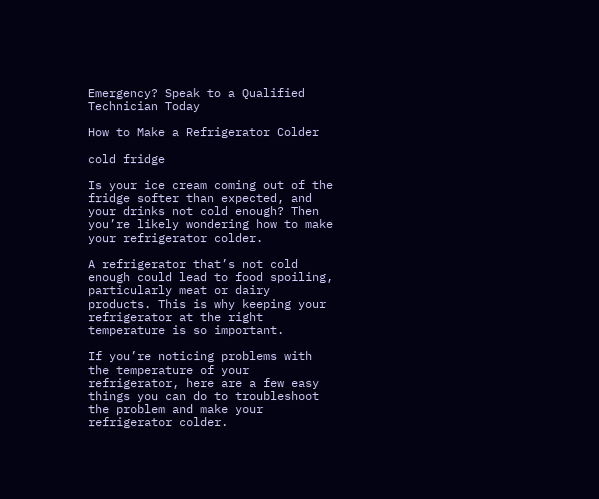Emergency? Speak to a Qualified Technician Today

How to Make a Refrigerator Colder

cold fridge

Is your ice cream coming out of the fridge softer than expected, and your drinks not cold enough? Then you’re likely wondering how to make your refrigerator colder.

A refrigerator that’s not cold enough could lead to food spoiling, particularly meat or dairy products. This is why keeping your refrigerator at the right temperature is so important.

If you’re noticing problems with the temperature of your refrigerator, here are a few easy things you can do to troubleshoot the problem and make your refrigerator colder.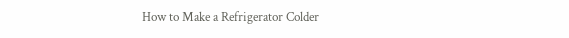How to Make a Refrigerator Colder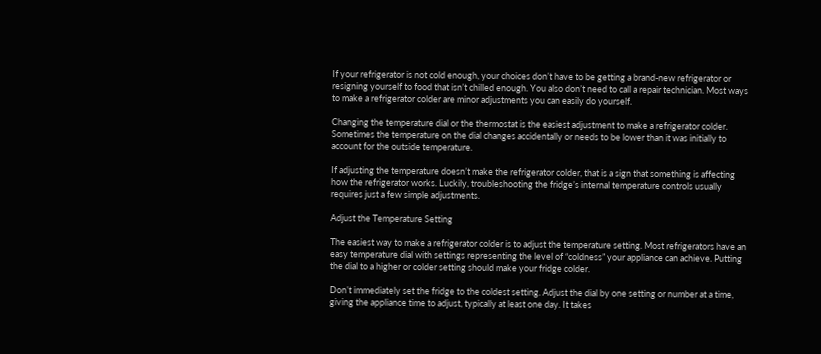If your refrigerator is not cold enough, your choices don’t have to be getting a brand-new refrigerator or resigning yourself to food that isn’t chilled enough. You also don’t need to call a repair technician. Most ways to make a refrigerator colder are minor adjustments you can easily do yourself.

Changing the temperature dial or the thermostat is the easiest adjustment to make a refrigerator colder. Sometimes the temperature on the dial changes accidentally or needs to be lower than it was initially to account for the outside temperature.

If adjusting the temperature doesn’t make the refrigerator colder, that is a sign that something is affecting how the refrigerator works. Luckily, troubleshooting the fridge’s internal temperature controls usually requires just a few simple adjustments.

Adjust the Temperature Setting

The easiest way to make a refrigerator colder is to adjust the temperature setting. Most refrigerators have an easy temperature dial with settings representing the level of “coldness” your appliance can achieve. Putting the dial to a higher or colder setting should make your fridge colder.

Don’t immediately set the fridge to the coldest setting. Adjust the dial by one setting or number at a time, giving the appliance time to adjust, typically at least one day. It takes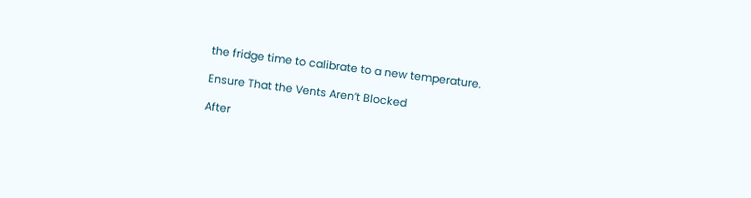the fridge time to calibrate to a new temperature.

Ensure That the Vents Aren’t Blocked

After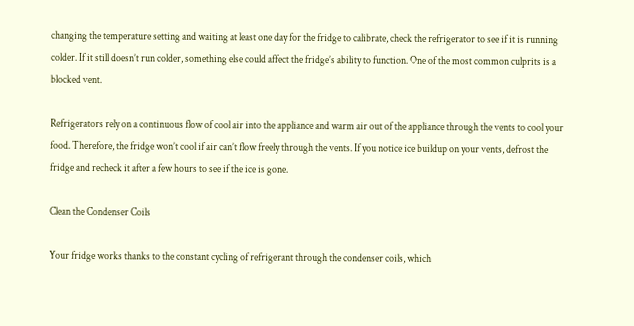changing the temperature setting and waiting at least one day for the fridge to calibrate, check the refrigerator to see if it is running colder. If it still doesn’t run colder, something else could affect the fridge’s ability to function. One of the most common culprits is a blocked vent.

Refrigerators rely on a continuous flow of cool air into the appliance and warm air out of the appliance through the vents to cool your food. Therefore, the fridge won’t cool if air can’t flow freely through the vents. If you notice ice buildup on your vents, defrost the fridge and recheck it after a few hours to see if the ice is gone.

Clean the Condenser Coils

Your fridge works thanks to the constant cycling of refrigerant through the condenser coils, which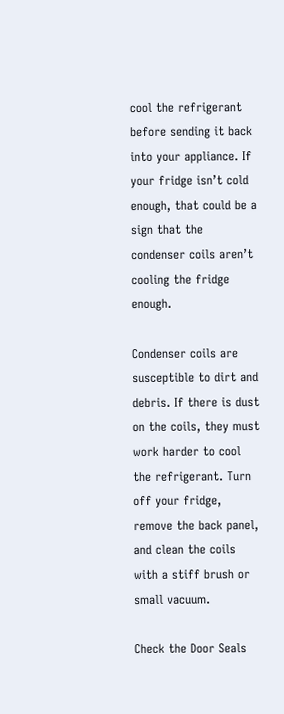cool the refrigerant before sending it back into your appliance. If your fridge isn’t cold enough, that could be a sign that the condenser coils aren’t cooling the fridge enough.

Condenser coils are susceptible to dirt and debris. If there is dust on the coils, they must work harder to cool the refrigerant. Turn off your fridge, remove the back panel, and clean the coils with a stiff brush or small vacuum.

Check the Door Seals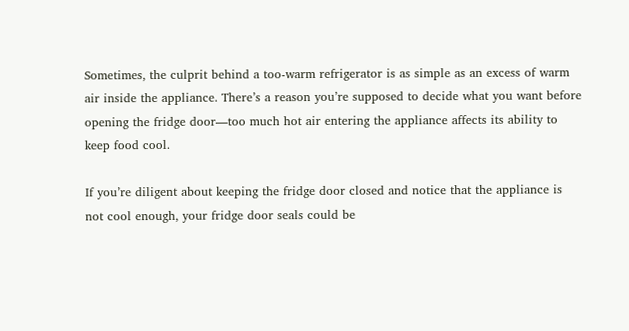Sometimes, the culprit behind a too-warm refrigerator is as simple as an excess of warm air inside the appliance. There’s a reason you’re supposed to decide what you want before opening the fridge door—too much hot air entering the appliance affects its ability to keep food cool.

If you’re diligent about keeping the fridge door closed and notice that the appliance is not cool enough, your fridge door seals could be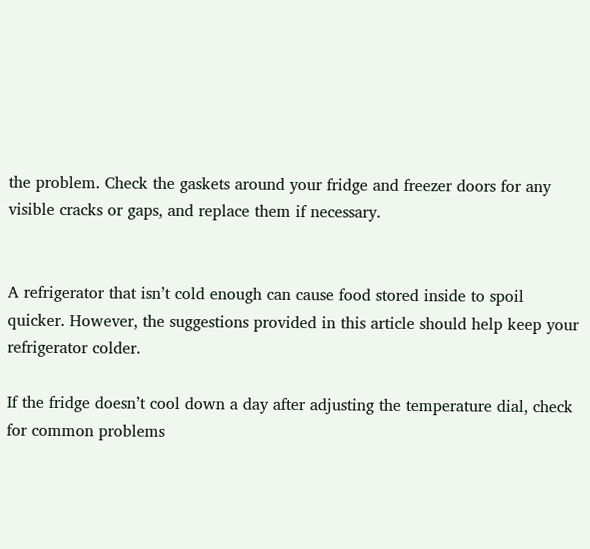the problem. Check the gaskets around your fridge and freezer doors for any visible cracks or gaps, and replace them if necessary.


A refrigerator that isn’t cold enough can cause food stored inside to spoil quicker. However, the suggestions provided in this article should help keep your refrigerator colder.

If the fridge doesn’t cool down a day after adjusting the temperature dial, check for common problems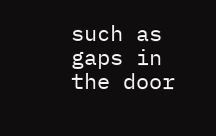such as gaps in the door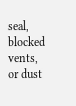seal, blocked vents, or dust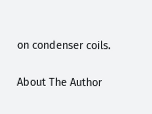on condenser coils.

About The Author